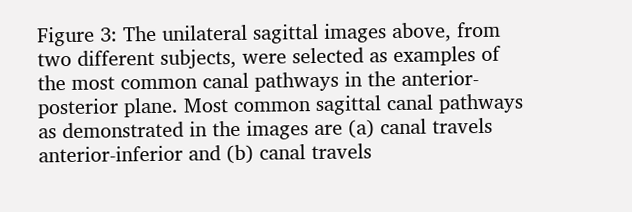Figure 3: The unilateral sagittal images above, from two different subjects, were selected as examples of the most common canal pathways in the anterior-posterior plane. Most common sagittal canal pathways as demonstrated in the images are (a) canal travels anterior-inferior and (b) canal travels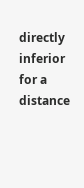directly inferior for a distance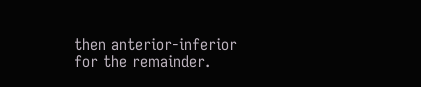then anterior-inferior for the remainder.